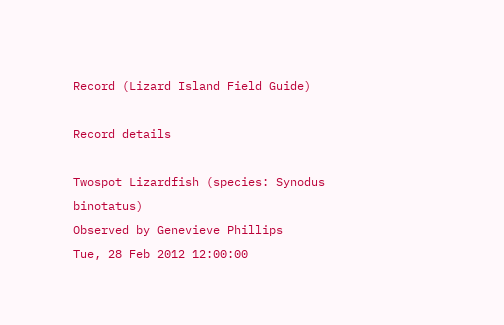Record (Lizard Island Field Guide)

Record details

Twospot Lizardfish (species: Synodus binotatus)
Observed by Genevieve Phillips
Tue, 28 Feb 2012 12:00:00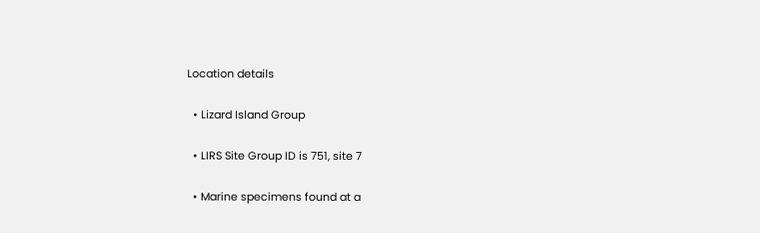Location details

  • Lizard Island Group

  • LIRS Site Group ID is 751, site 7

  • Marine specimens found at a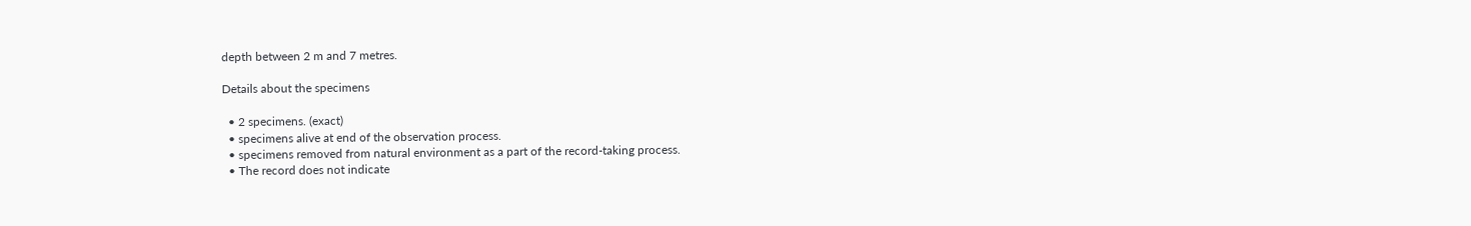depth between 2 m and 7 metres.

Details about the specimens

  • 2 specimens. (exact)
  • specimens alive at end of the observation process.
  • specimens removed from natural environment as a part of the record-taking process.
  • The record does not indicate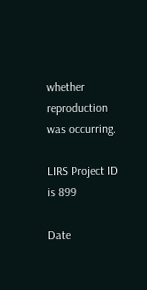whether reproduction was occurring.

LIRS Project ID is 899

Date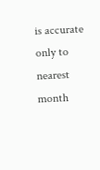is accurate only to nearest month